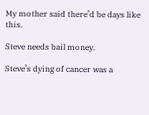My mother said there’d be days like this.

Steve needs bail money.

Steve’s dying of cancer was a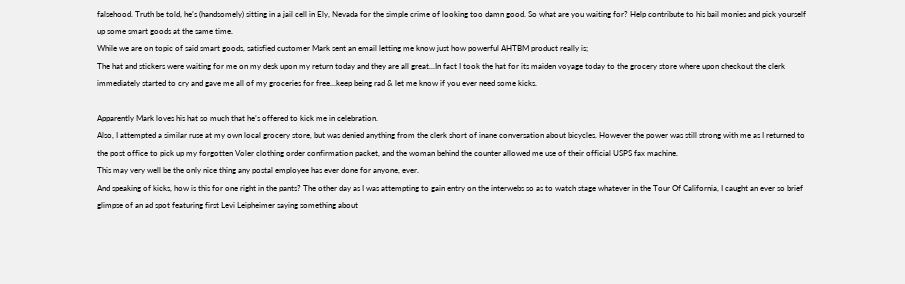falsehood. Truth be told, he’s (handsomely) sitting in a jail cell in Ely, Nevada for the simple crime of looking too damn good. So what are you waiting for? Help contribute to his bail monies and pick yourself up some smart goods at the same time.
While we are on topic of said smart goods, satisfied customer Mark sent an email letting me know just how powerful AHTBM product really is;
The hat and stickers were waiting for me on my desk upon my return today and they are all great…In fact I took the hat for its maiden voyage today to the grocery store where upon checkout the clerk immediately started to cry and gave me all of my groceries for free…keep being rad & let me know if you ever need some kicks.

Apparently Mark loves his hat so much that he’s offered to kick me in celebration.
Also, I attempted a similar ruse at my own local grocery store, but was denied anything from the clerk short of inane conversation about bicycles. However the power was still strong with me as I returned to the post office to pick up my forgotten Voler clothing order confirmation packet, and the woman behind the counter allowed me use of their official USPS fax machine.
This may very well be the only nice thing any postal employee has ever done for anyone, ever.
And speaking of kicks, how is this for one right in the pants? The other day as I was attempting to gain entry on the interwebs so as to watch stage whatever in the Tour Of California, I caught an ever so brief glimpse of an ad spot featuring first Levi Leipheimer saying something about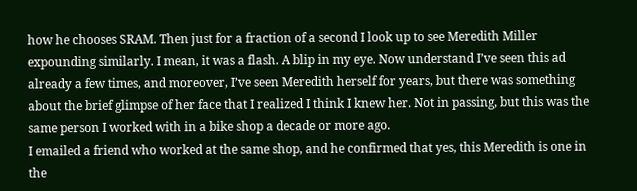how he chooses SRAM. Then just for a fraction of a second I look up to see Meredith Miller expounding similarly. I mean, it was a flash. A blip in my eye. Now understand I’ve seen this ad already a few times, and moreover, I’ve seen Meredith herself for years, but there was something about the brief glimpse of her face that I realized I think I knew her. Not in passing, but this was the same person I worked with in a bike shop a decade or more ago.
I emailed a friend who worked at the same shop, and he confirmed that yes, this Meredith is one in the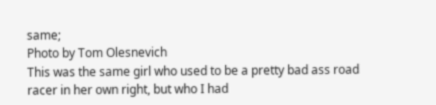same;
Photo by Tom Olesnevich
This was the same girl who used to be a pretty bad ass road racer in her own right, but who I had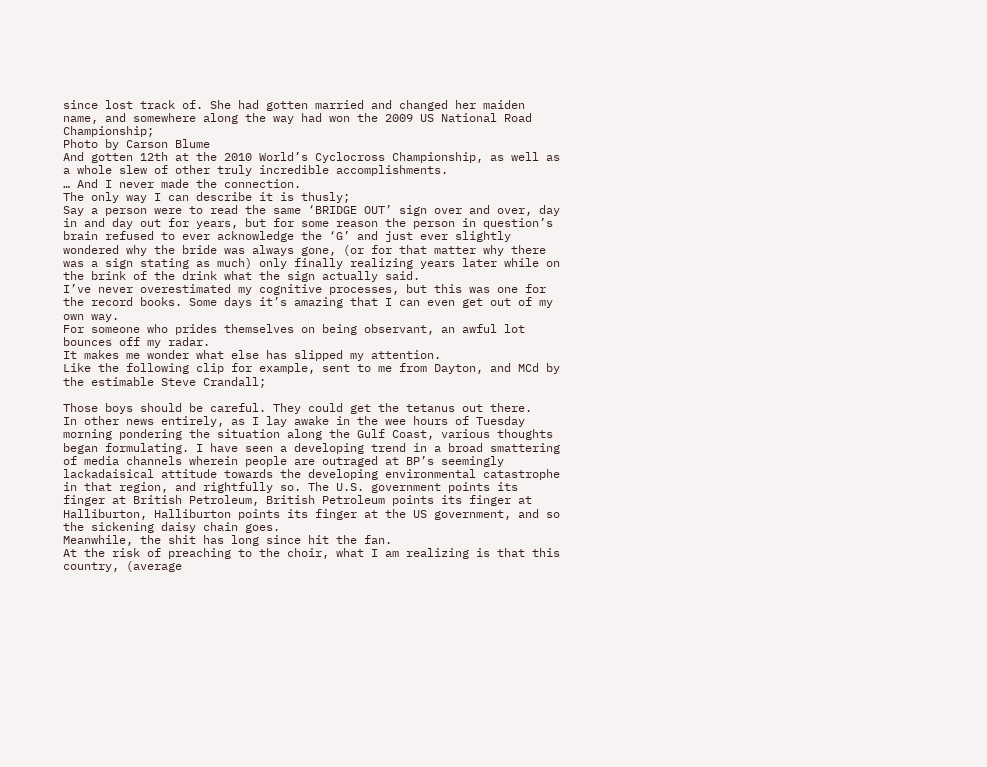since lost track of. She had gotten married and changed her maiden name, and somewhere along the way had won the 2009 US National Road Championship;
Photo by Carson Blume
And gotten 12th at the 2010 World’s Cyclocross Championship, as well as a whole slew of other truly incredible accomplishments.
… And I never made the connection.
The only way I can describe it is thusly;
Say a person were to read the same ‘BRIDGE OUT’ sign over and over, day in and day out for years, but for some reason the person in question’s brain refused to ever acknowledge the ‘G’ and just ever slightly wondered why the bride was always gone, (or for that matter why there was a sign stating as much) only finally realizing years later while on the brink of the drink what the sign actually said.
I’ve never overestimated my cognitive processes, but this was one for the record books. Some days it’s amazing that I can even get out of my own way.
For someone who prides themselves on being observant, an awful lot bounces off my radar.
It makes me wonder what else has slipped my attention.
Like the following clip for example, sent to me from Dayton, and MCd by the estimable Steve Crandall;

Those boys should be careful. They could get the tetanus out there.
In other news entirely, as I lay awake in the wee hours of Tuesday morning pondering the situation along the Gulf Coast, various thoughts began formulating. I have seen a developing trend in a broad smattering of media channels wherein people are outraged at BP’s seemingly lackadaisical attitude towards the developing environmental catastrophe in that region, and rightfully so. The U.S. government points its finger at British Petroleum, British Petroleum points its finger at Halliburton, Halliburton points its finger at the US government, and so the sickening daisy chain goes.
Meanwhile, the shit has long since hit the fan.
At the risk of preaching to the choir, what I am realizing is that this country, (average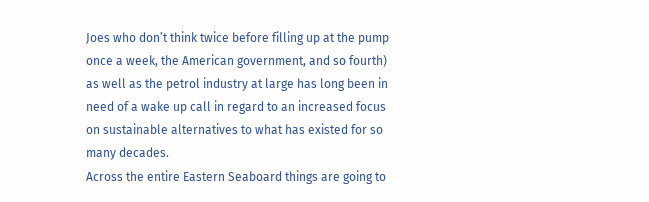Joes who don’t think twice before filling up at the pump once a week, the American government, and so fourth) as well as the petrol industry at large has long been in need of a wake up call in regard to an increased focus on sustainable alternatives to what has existed for so many decades.
Across the entire Eastern Seaboard things are going to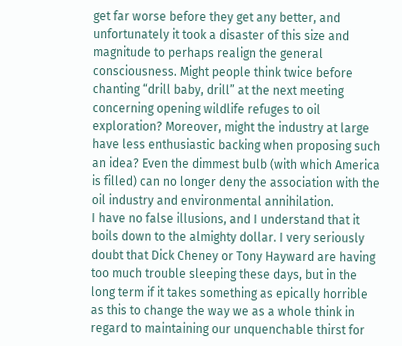get far worse before they get any better, and unfortunately it took a disaster of this size and magnitude to perhaps realign the general consciousness. Might people think twice before chanting “drill baby, drill” at the next meeting concerning opening wildlife refuges to oil exploration? Moreover, might the industry at large have less enthusiastic backing when proposing such an idea? Even the dimmest bulb (with which America is filled) can no longer deny the association with the oil industry and environmental annihilation.
I have no false illusions, and I understand that it boils down to the almighty dollar. I very seriously doubt that Dick Cheney or Tony Hayward are having too much trouble sleeping these days, but in the long term if it takes something as epically horrible as this to change the way we as a whole think in regard to maintaining our unquenchable thirst for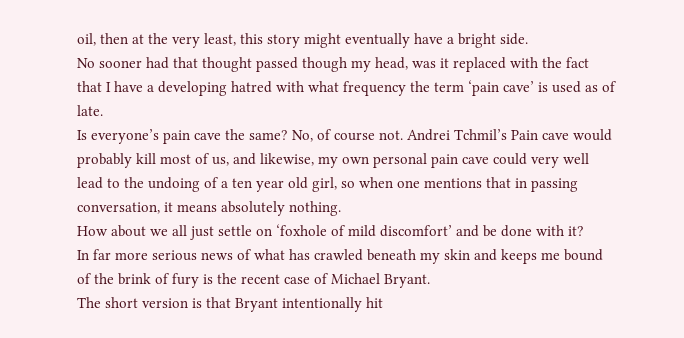oil, then at the very least, this story might eventually have a bright side.
No sooner had that thought passed though my head, was it replaced with the fact that I have a developing hatred with what frequency the term ‘pain cave’ is used as of late.
Is everyone’s pain cave the same? No, of course not. Andrei Tchmil’s Pain cave would probably kill most of us, and likewise, my own personal pain cave could very well lead to the undoing of a ten year old girl, so when one mentions that in passing conversation, it means absolutely nothing.
How about we all just settle on ‘foxhole of mild discomfort’ and be done with it?
In far more serious news of what has crawled beneath my skin and keeps me bound of the brink of fury is the recent case of Michael Bryant.
The short version is that Bryant intentionally hit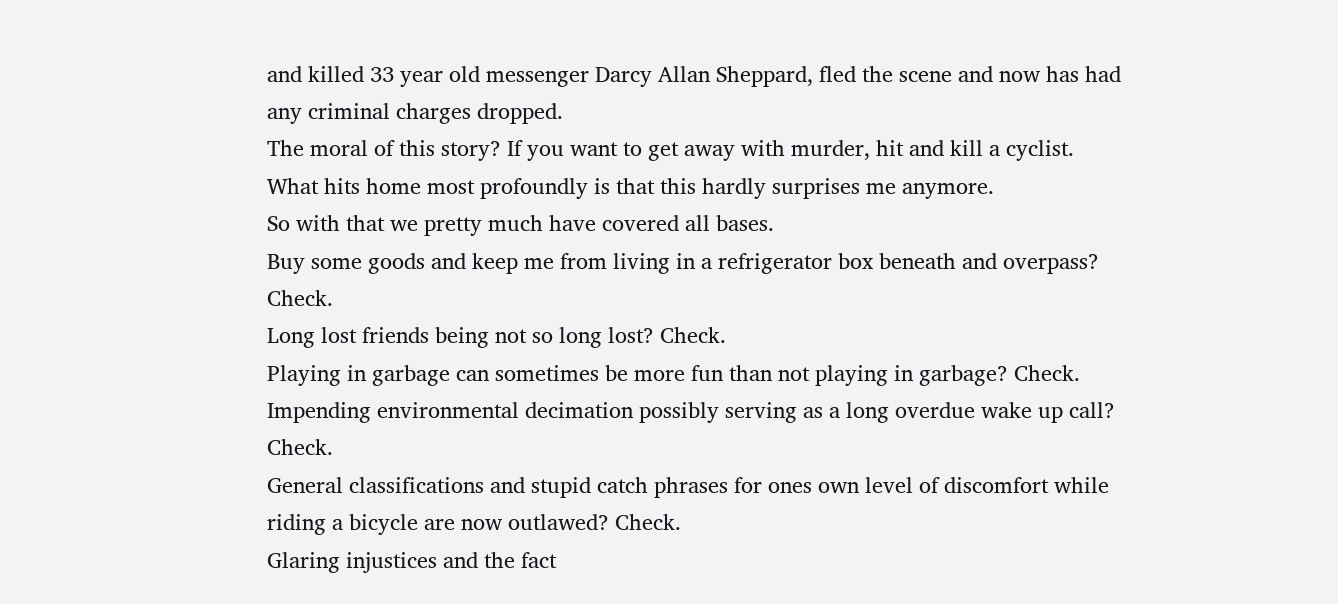and killed 33 year old messenger Darcy Allan Sheppard, fled the scene and now has had any criminal charges dropped.
The moral of this story? If you want to get away with murder, hit and kill a cyclist.
What hits home most profoundly is that this hardly surprises me anymore.
So with that we pretty much have covered all bases.
Buy some goods and keep me from living in a refrigerator box beneath and overpass? Check.
Long lost friends being not so long lost? Check.
Playing in garbage can sometimes be more fun than not playing in garbage? Check.
Impending environmental decimation possibly serving as a long overdue wake up call? Check.
General classifications and stupid catch phrases for ones own level of discomfort while riding a bicycle are now outlawed? Check.
Glaring injustices and the fact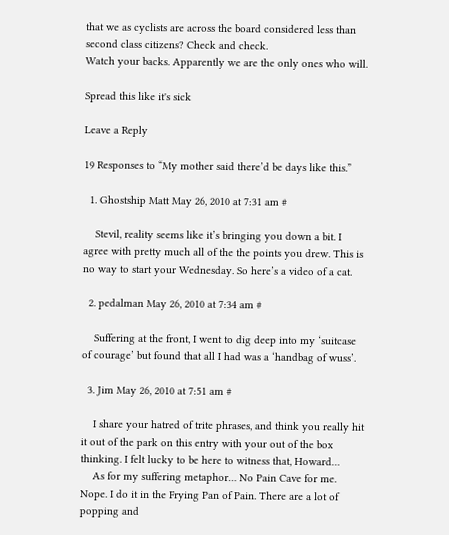that we as cyclists are across the board considered less than second class citizens? Check and check.
Watch your backs. Apparently we are the only ones who will.

Spread this like it's sick

Leave a Reply

19 Responses to “My mother said there’d be days like this.”

  1. Ghostship Matt May 26, 2010 at 7:31 am #

    Stevil, reality seems like it’s bringing you down a bit. I agree with pretty much all of the the points you drew. This is no way to start your Wednesday. So here’s a video of a cat.

  2. pedalman May 26, 2010 at 7:34 am #

    Suffering at the front, I went to dig deep into my ‘suitcase of courage’ but found that all I had was a ‘handbag of wuss’.

  3. Jim May 26, 2010 at 7:51 am #

    I share your hatred of trite phrases, and think you really hit it out of the park on this entry with your out of the box thinking. I felt lucky to be here to witness that, Howard…
    As for my suffering metaphor… No Pain Cave for me. Nope. I do it in the Frying Pan of Pain. There are a lot of popping and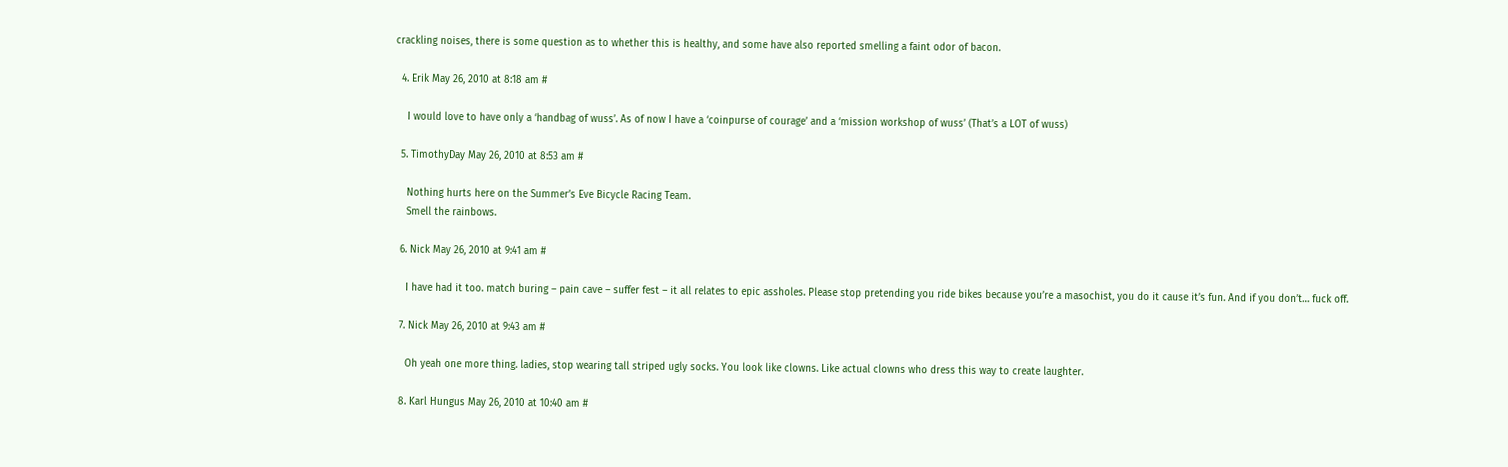crackling noises, there is some question as to whether this is healthy, and some have also reported smelling a faint odor of bacon.

  4. Erik May 26, 2010 at 8:18 am #

    I would love to have only a ‘handbag of wuss’. As of now I have a ‘coinpurse of courage’ and a ‘mission workshop of wuss’ (That’s a LOT of wuss)

  5. TimothyDay May 26, 2010 at 8:53 am #

    Nothing hurts here on the Summer’s Eve Bicycle Racing Team.
    Smell the rainbows.

  6. Nick May 26, 2010 at 9:41 am #

    I have had it too. match buring – pain cave – suffer fest – it all relates to epic assholes. Please stop pretending you ride bikes because you’re a masochist, you do it cause it’s fun. And if you don’t… fuck off.

  7. Nick May 26, 2010 at 9:43 am #

    Oh yeah one more thing. ladies, stop wearing tall striped ugly socks. You look like clowns. Like actual clowns who dress this way to create laughter.

  8. Karl Hungus May 26, 2010 at 10:40 am #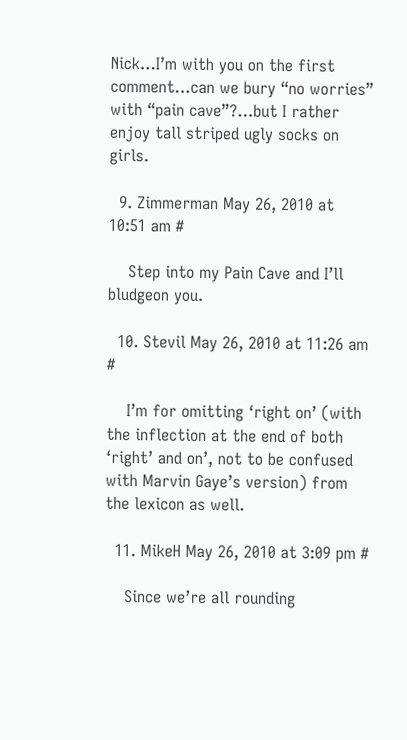Nick…I’m with you on the first comment…can we bury “no worries” with “pain cave”?…but I rather enjoy tall striped ugly socks on girls.

  9. Zimmerman May 26, 2010 at 10:51 am #

    Step into my Pain Cave and I’ll bludgeon you.

  10. Stevil May 26, 2010 at 11:26 am #

    I’m for omitting ‘right on’ (with the inflection at the end of both ‘right’ and on’, not to be confused with Marvin Gaye’s version) from the lexicon as well.

  11. MikeH May 26, 2010 at 3:09 pm #

    Since we’re all rounding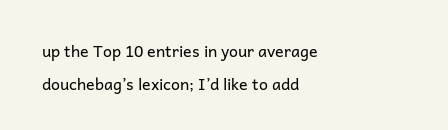up the Top 10 entries in your average douchebag’s lexicon; I’d like to add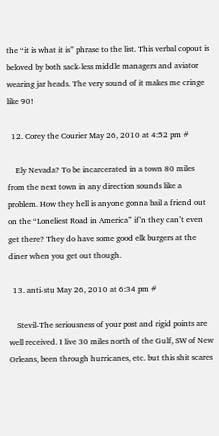the “it is what it is” phrase to the list. This verbal copout is beloved by both sack-less middle managers and aviator wearing jar heads. The very sound of it makes me cringe like 90!

  12. Corey the Courier May 26, 2010 at 4:52 pm #

    Ely Nevada? To be incarcerated in a town 80 miles from the next town in any direction sounds like a problem. How they hell is anyone gonna bail a friend out on the “Loneliest Road in America” if’n they can’t even get there? They do have some good elk burgers at the diner when you get out though.

  13. anti-stu May 26, 2010 at 6:34 pm #

    Stevil-The seriousness of your post and rigid points are well received. I live 30 miles north of the Gulf, SW of New Orleans, been through hurricanes, etc. but this shit scares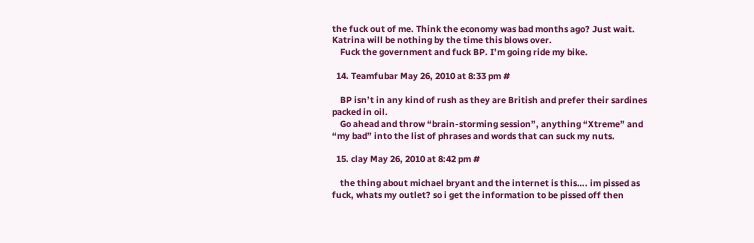the fuck out of me. Think the economy was bad months ago? Just wait. Katrina will be nothing by the time this blows over.
    Fuck the government and fuck BP. I’m going ride my bike.

  14. Teamfubar May 26, 2010 at 8:33 pm #

    BP isn’t in any kind of rush as they are British and prefer their sardines packed in oil.
    Go ahead and throw “brain-storming session”, anything “Xtreme” and “my bad” into the list of phrases and words that can suck my nuts.

  15. clay May 26, 2010 at 8:42 pm #

    the thing about michael bryant and the internet is this…. im pissed as fuck, whats my outlet? so i get the information to be pissed off then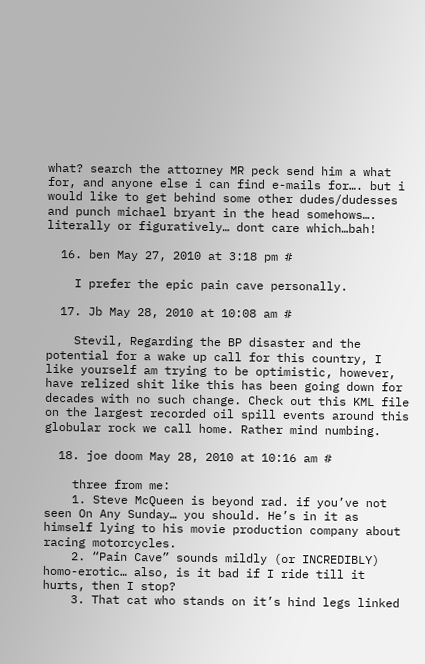what? search the attorney MR peck send him a what for, and anyone else i can find e-mails for…. but i would like to get behind some other dudes/dudesses and punch michael bryant in the head somehows…. literally or figuratively… dont care which…bah!

  16. ben May 27, 2010 at 3:18 pm #

    I prefer the epic pain cave personally.

  17. Jb May 28, 2010 at 10:08 am #

    Stevil, Regarding the BP disaster and the potential for a wake up call for this country, I like yourself am trying to be optimistic, however, have relized shit like this has been going down for decades with no such change. Check out this KML file on the largest recorded oil spill events around this globular rock we call home. Rather mind numbing.

  18. joe doom May 28, 2010 at 10:16 am #

    three from me:
    1. Steve McQueen is beyond rad. if you’ve not seen On Any Sunday… you should. He’s in it as himself lying to his movie production company about racing motorcycles.
    2. “Pain Cave” sounds mildly (or INCREDIBLY) homo-erotic… also, is it bad if I ride till it hurts, then I stop?
    3. That cat who stands on it’s hind legs linked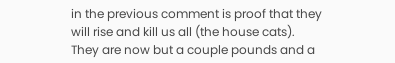in the previous comment is proof that they will rise and kill us all (the house cats). They are now but a couple pounds and a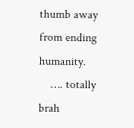thumb away from ending humanity.
    …. totally brah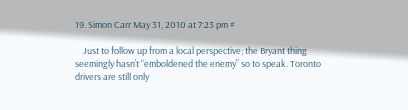19. Simon Carr May 31, 2010 at 7:23 pm #

    Just to follow up from a local perspective; the Bryant thing seemingly hasn’t “emboldened the enemy” so to speak. Toronto drivers are still only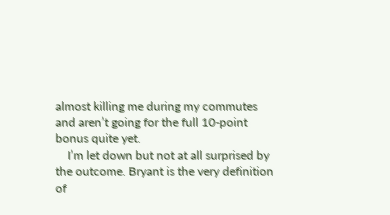almost killing me during my commutes and aren’t going for the full 10-point bonus quite yet.
    I’m let down but not at all surprised by the outcome. Bryant is the very definition of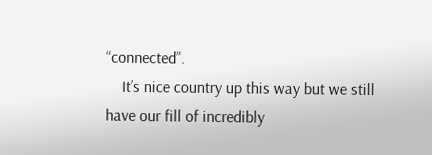“connected”.
    It’s nice country up this way but we still have our fill of incredibly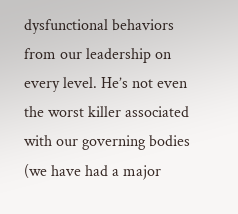dysfunctional behaviors from our leadership on every level. He’s not even the worst killer associated with our governing bodies (we have had a major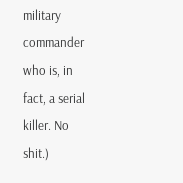military commander who is, in fact, a serial killer. No shit.)